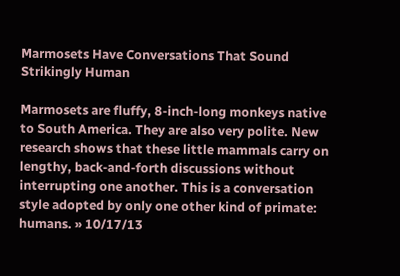Marmosets Have Conversations That Sound Strikingly Human

Marmosets are fluffy, 8-inch-long monkeys native to South America. They are also very polite. New research shows that these little mammals carry on lengthy, back-and-forth discussions without interrupting one another. This is a conversation style adopted by only one other kind of primate: humans. » 10/17/13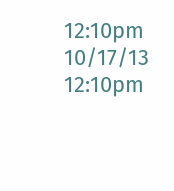12:10pm 10/17/13 12:10pm